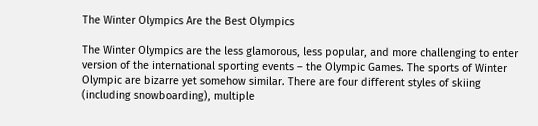The Winter Olympics Are the Best Olympics

The Winter Olympics are the less glamorous, less popular, and more challenging to enter version of the international sporting events – the Olympic Games. The sports of Winter Olympic are bizarre yet somehow similar. There are four different styles of skiing (including snowboarding), multiple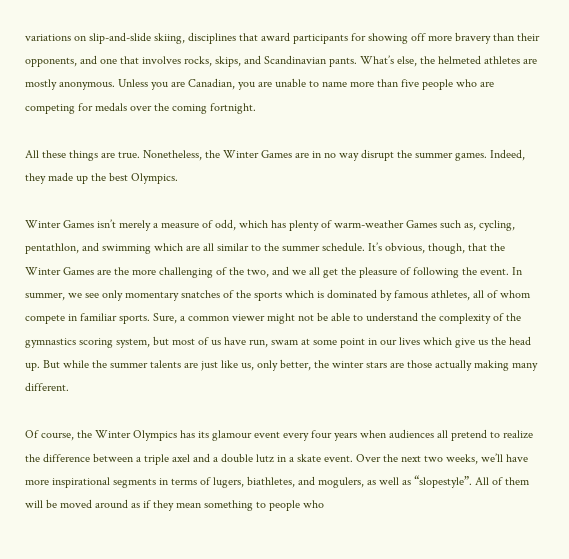variations on slip-and-slide skiing, disciplines that award participants for showing off more bravery than their opponents, and one that involves rocks, skips, and Scandinavian pants. What’s else, the helmeted athletes are mostly anonymous. Unless you are Canadian, you are unable to name more than five people who are competing for medals over the coming fortnight.

All these things are true. Nonetheless, the Winter Games are in no way disrupt the summer games. Indeed, they made up the best Olympics.

Winter Games isn’t merely a measure of odd, which has plenty of warm-weather Games such as, cycling, pentathlon, and swimming which are all similar to the summer schedule. It’s obvious, though, that the Winter Games are the more challenging of the two, and we all get the pleasure of following the event. In summer, we see only momentary snatches of the sports which is dominated by famous athletes, all of whom compete in familiar sports. Sure, a common viewer might not be able to understand the complexity of the gymnastics scoring system, but most of us have run, swam at some point in our lives which give us the head up. But while the summer talents are just like us, only better, the winter stars are those actually making many different.

Of course, the Winter Olympics has its glamour event every four years when audiences all pretend to realize the difference between a triple axel and a double lutz in a skate event. Over the next two weeks, we’ll have more inspirational segments in terms of lugers, biathletes, and mogulers, as well as “slopestyle”. All of them will be moved around as if they mean something to people who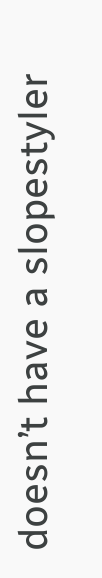doesn’t have a slopestyler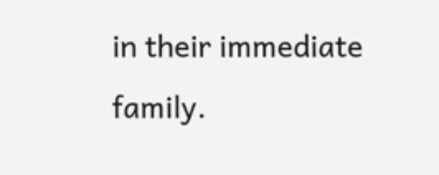in their immediate family.